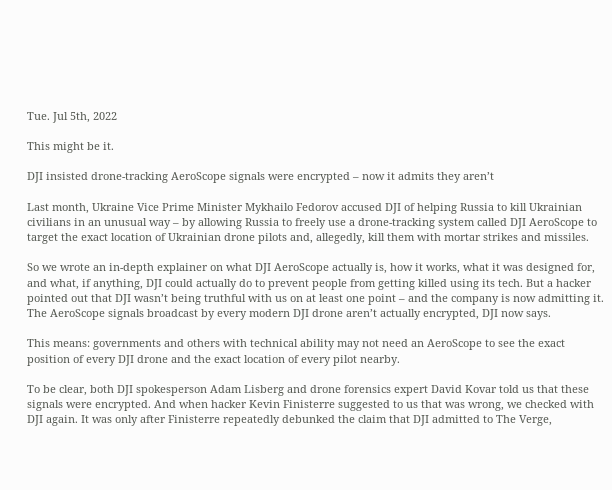Tue. Jul 5th, 2022

This might be it.

DJI insisted drone-tracking AeroScope signals were encrypted – now it admits they aren’t

Last month, Ukraine Vice Prime Minister Mykhailo Fedorov accused DJI of helping Russia to kill Ukrainian civilians in an unusual way – by allowing Russia to freely use a drone-tracking system called DJI AeroScope to target the exact location of Ukrainian drone pilots and, allegedly, kill them with mortar strikes and missiles.

So we wrote an in-depth explainer on what DJI AeroScope actually is, how it works, what it was designed for, and what, if anything, DJI could actually do to prevent people from getting killed using its tech. But a hacker pointed out that DJI wasn’t being truthful with us on at least one point – and the company is now admitting it. The AeroScope signals broadcast by every modern DJI drone aren’t actually encrypted, DJI now says.

This means: governments and others with technical ability may not need an AeroScope to see the exact position of every DJI drone and the exact location of every pilot nearby.

To be clear, both DJI spokesperson Adam Lisberg and drone forensics expert David Kovar told us that these signals were encrypted. And when hacker Kevin Finisterre suggested to us that was wrong, we checked with DJI again. It was only after Finisterre repeatedly debunked the claim that DJI admitted to The Verge,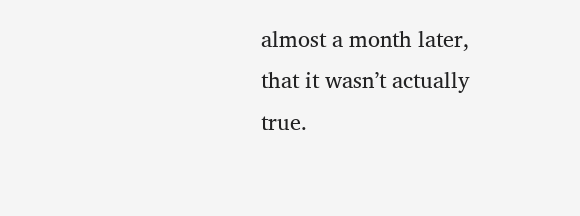almost a month later, that it wasn’t actually true.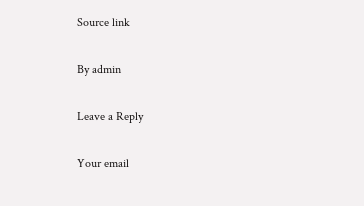Source link

By admin

Leave a Reply

Your email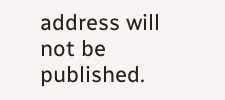address will not be published.